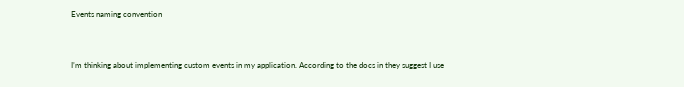Events naming convention


I’m thinking about implementing custom events in my application. According to the docs in they suggest I use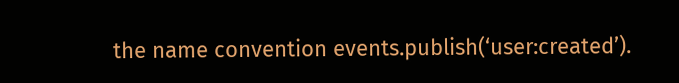the name convention events.publish(‘user:created’).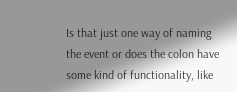Is that just one way of naming the event or does the colon have some kind of functionality, like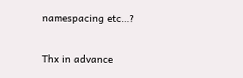namespacing etc…?

Thx in advance